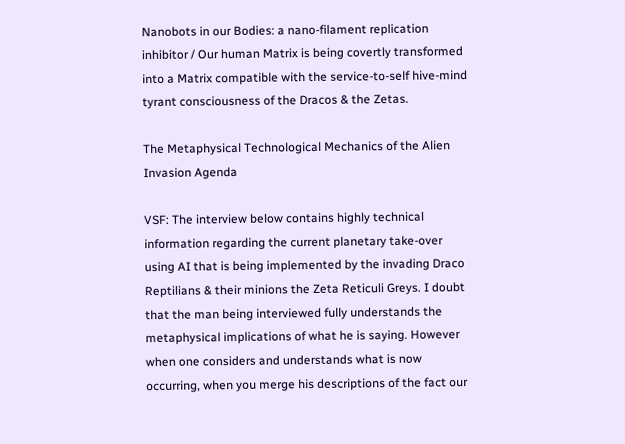Nanobots in our Bodies: a nano-filament replication inhibitor / Our human Matrix is being covertly transformed into a Matrix compatible with the service-to-self hive-mind tyrant consciousness of the Dracos & the Zetas.

The Metaphysical Technological Mechanics of the Alien Invasion Agenda

VSF: The interview below contains highly technical information regarding the current planetary take-over using AI that is being implemented by the invading Draco Reptilians & their minions the Zeta Reticuli Greys. I doubt that the man being interviewed fully understands the metaphysical implications of what he is saying. However when one considers and understands what is now occurring, when you merge his descriptions of the fact our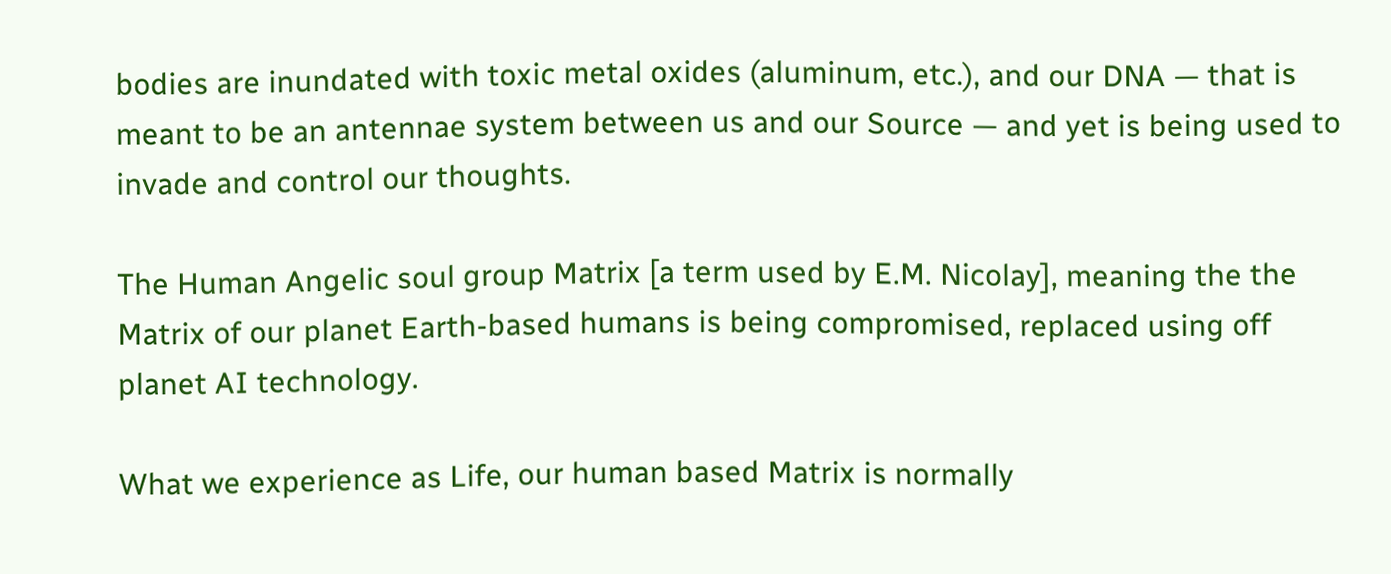bodies are inundated with toxic metal oxides (aluminum, etc.), and our DNA — that is meant to be an antennae system between us and our Source — and yet is being used to invade and control our thoughts.

The Human Angelic soul group Matrix [a term used by E.M. Nicolay], meaning the the Matrix of our planet Earth-based humans is being compromised, replaced using off planet AI technology.

What we experience as Life, our human based Matrix is normally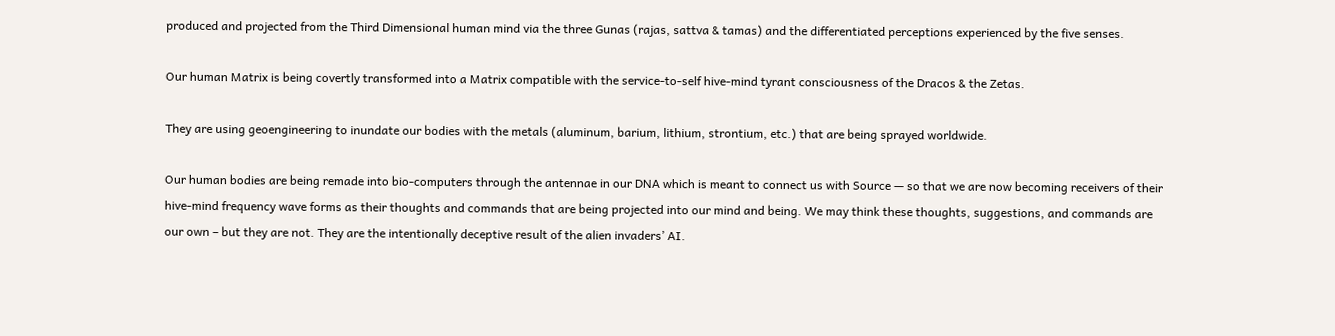produced and projected from the Third Dimensional human mind via the three Gunas (rajas, sattva & tamas) and the differentiated perceptions experienced by the five senses.

Our human Matrix is being covertly transformed into a Matrix compatible with the service-to-self hive-mind tyrant consciousness of the Dracos & the Zetas.

They are using geoengineering to inundate our bodies with the metals (aluminum, barium, lithium, strontium, etc.) that are being sprayed worldwide.

Our human bodies are being remade into bio-computers through the antennae in our DNA which is meant to connect us with Source — so that we are now becoming receivers of their hive-mind frequency wave forms as their thoughts and commands that are being projected into our mind and being. We may think these thoughts, suggestions, and commands are our own – but they are not. They are the intentionally deceptive result of the alien invaders’ AI.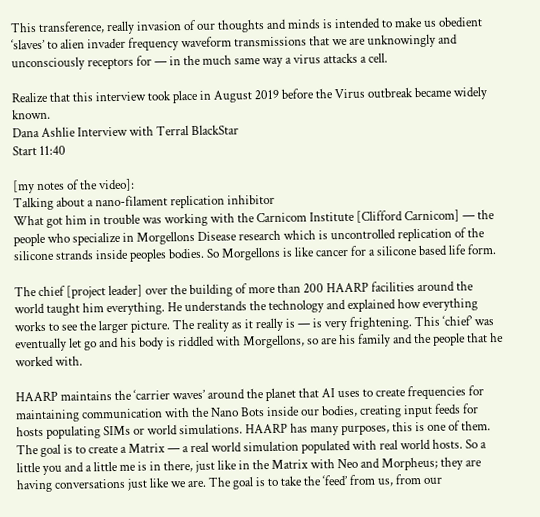This transference, really invasion of our thoughts and minds is intended to make us obedient ‘slaves’ to alien invader frequency waveform transmissions that we are unknowingly and unconsciously receptors for — in the much same way a virus attacks a cell.

Realize that this interview took place in August 2019 before the Virus outbreak became widely known.
Dana Ashlie Interview with Terral BlackStar
Start 11:40

[my notes of the video]:
Talking about a nano-filament replication inhibitor
What got him in trouble was working with the Carnicom Institute [Clifford Carnicom] — the people who specialize in Morgellons Disease research which is uncontrolled replication of the silicone strands inside peoples bodies. So Morgellons is like cancer for a silicone based life form.

The chief [project leader] over the building of more than 200 HAARP facilities around the world taught him everything. He understands the technology and explained how everything works to see the larger picture. The reality as it really is — is very frightening. This ‘chief’ was eventually let go and his body is riddled with Morgellons, so are his family and the people that he worked with.

HAARP maintains the ‘carrier waves’ around the planet that AI uses to create frequencies for maintaining communication with the Nano Bots inside our bodies, creating input feeds for hosts populating SIMs or world simulations. HAARP has many purposes, this is one of them. The goal is to create a Matrix — a real world simulation populated with real world hosts. So a little you and a little me is in there, just like in the Matrix with Neo and Morpheus; they are having conversations just like we are. The goal is to take the ‘feed’ from us, from our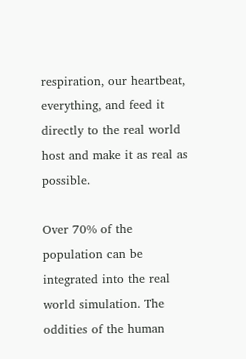respiration, our heartbeat, everything, and feed it directly to the real world host and make it as real as possible.

Over 70% of the population can be integrated into the real world simulation. The oddities of the human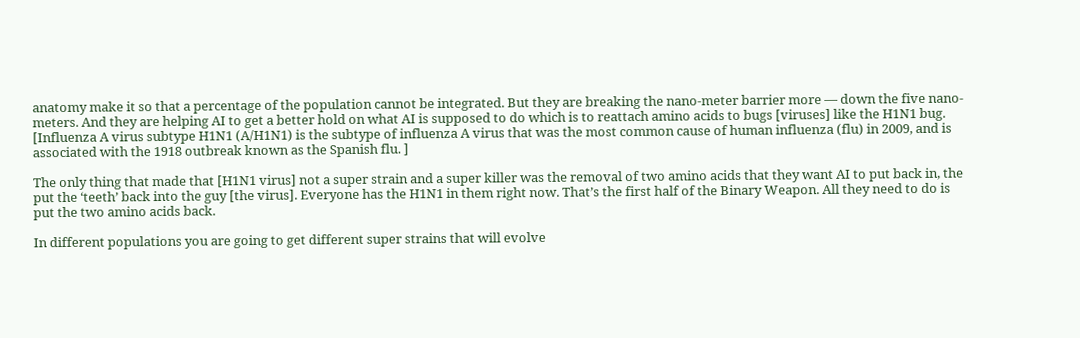anatomy make it so that a percentage of the population cannot be integrated. But they are breaking the nano-meter barrier more — down the five nano-meters. And they are helping AI to get a better hold on what AI is supposed to do which is to reattach amino acids to bugs [viruses] like the H1N1 bug. [Influenza A virus subtype H1N1 (A/H1N1) is the subtype of influenza A virus that was the most common cause of human influenza (flu) in 2009, and is associated with the 1918 outbreak known as the Spanish flu. ]

The only thing that made that [H1N1 virus] not a super strain and a super killer was the removal of two amino acids that they want AI to put back in, the put the ‘teeth’ back into the guy [the virus]. Everyone has the H1N1 in them right now. That’s the first half of the Binary Weapon. All they need to do is put the two amino acids back.

In different populations you are going to get different super strains that will evolve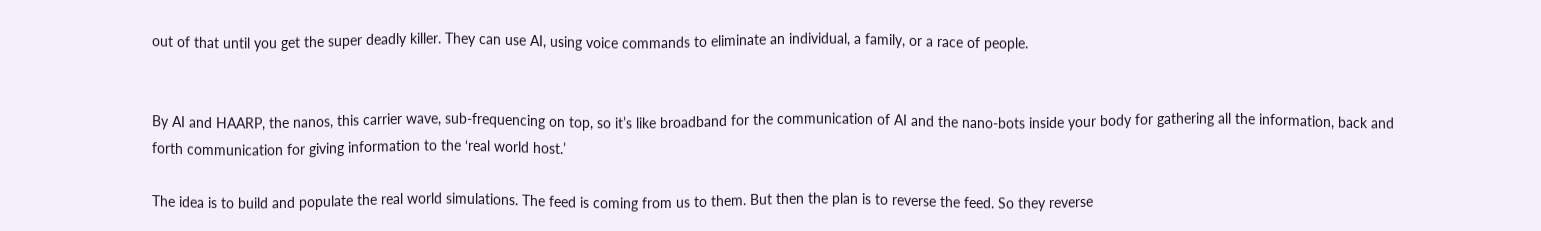out of that until you get the super deadly killer. They can use AI, using voice commands to eliminate an individual, a family, or a race of people.


By AI and HAARP, the nanos, this carrier wave, sub-frequencing on top, so it’s like broadband for the communication of AI and the nano-bots inside your body for gathering all the information, back and forth communication for giving information to the ‘real world host.’

The idea is to build and populate the real world simulations. The feed is coming from us to them. But then the plan is to reverse the feed. So they reverse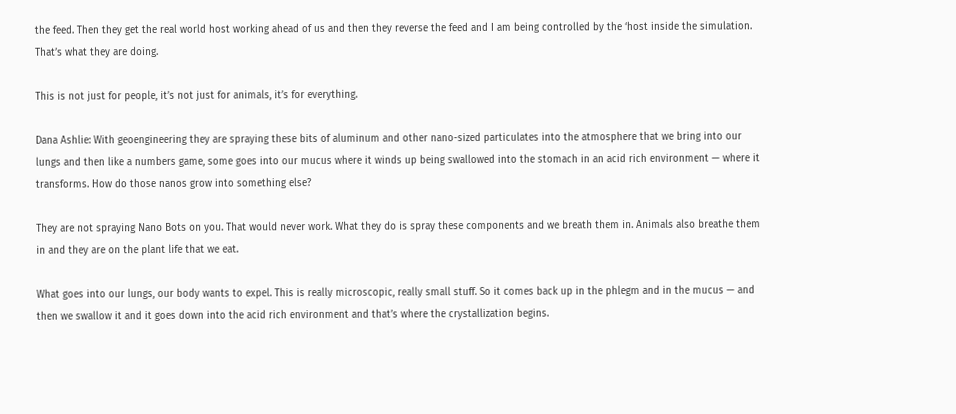the feed. Then they get the real world host working ahead of us and then they reverse the feed and I am being controlled by the ‘host inside the simulation. That’s what they are doing.

This is not just for people, it’s not just for animals, it’s for everything.

Dana Ashlie: With geoengineering they are spraying these bits of aluminum and other nano-sized particulates into the atmosphere that we bring into our lungs and then like a numbers game, some goes into our mucus where it winds up being swallowed into the stomach in an acid rich environment — where it transforms. How do those nanos grow into something else?

They are not spraying Nano Bots on you. That would never work. What they do is spray these components and we breath them in. Animals also breathe them in and they are on the plant life that we eat.

What goes into our lungs, our body wants to expel. This is really microscopic, really small stuff. So it comes back up in the phlegm and in the mucus — and then we swallow it and it goes down into the acid rich environment and that’s where the crystallization begins.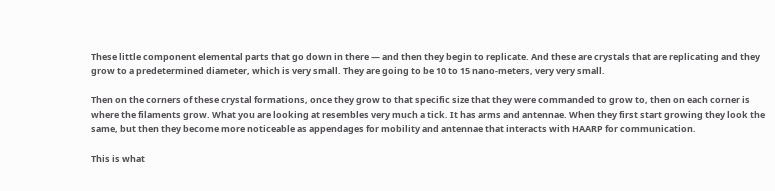These little component elemental parts that go down in there — and then they begin to replicate. And these are crystals that are replicating and they grow to a predetermined diameter, which is very small. They are going to be 10 to 15 nano-meters, very very small.

Then on the corners of these crystal formations, once they grow to that specific size that they were commanded to grow to, then on each corner is where the filaments grow. What you are looking at resembles very much a tick. It has arms and antennae. When they first start growing they look the same, but then they become more noticeable as appendages for mobility and antennae that interacts with HAARP for communication.

This is what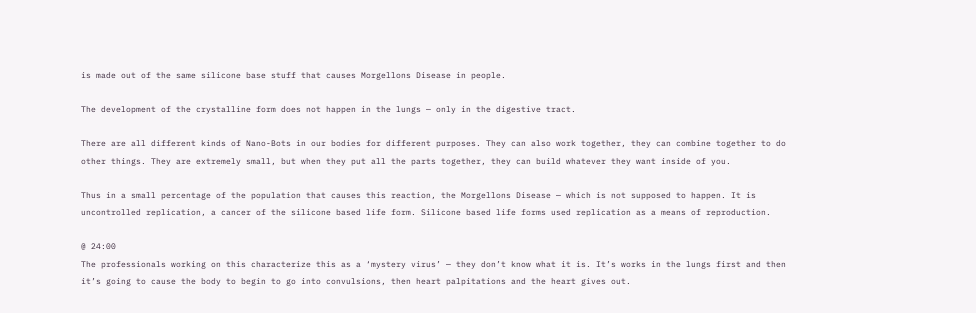is made out of the same silicone base stuff that causes Morgellons Disease in people.

The development of the crystalline form does not happen in the lungs — only in the digestive tract.

There are all different kinds of Nano-Bots in our bodies for different purposes. They can also work together, they can combine together to do other things. They are extremely small, but when they put all the parts together, they can build whatever they want inside of you.

Thus in a small percentage of the population that causes this reaction, the Morgellons Disease — which is not supposed to happen. It is uncontrolled replication, a cancer of the silicone based life form. Silicone based life forms used replication as a means of reproduction.

@ 24:00
The professionals working on this characterize this as a ‘mystery virus’ — they don’t know what it is. It’s works in the lungs first and then it’s going to cause the body to begin to go into convulsions, then heart palpitations and the heart gives out.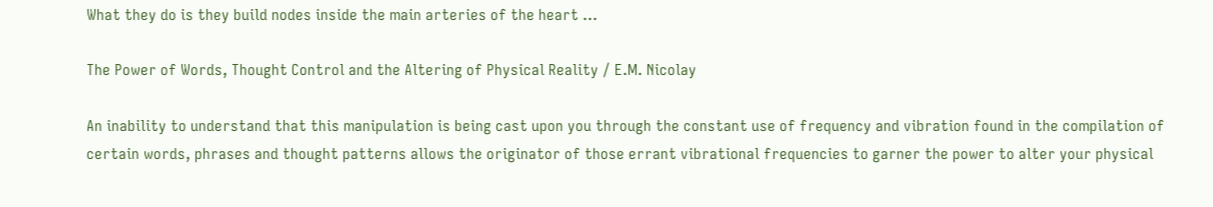What they do is they build nodes inside the main arteries of the heart …

The Power of Words, Thought Control and the Altering of Physical Reality / E.M. Nicolay

An inability to understand that this manipulation is being cast upon you through the constant use of frequency and vibration found in the compilation of certain words, phrases and thought patterns allows the originator of those errant vibrational frequencies to garner the power to alter your physical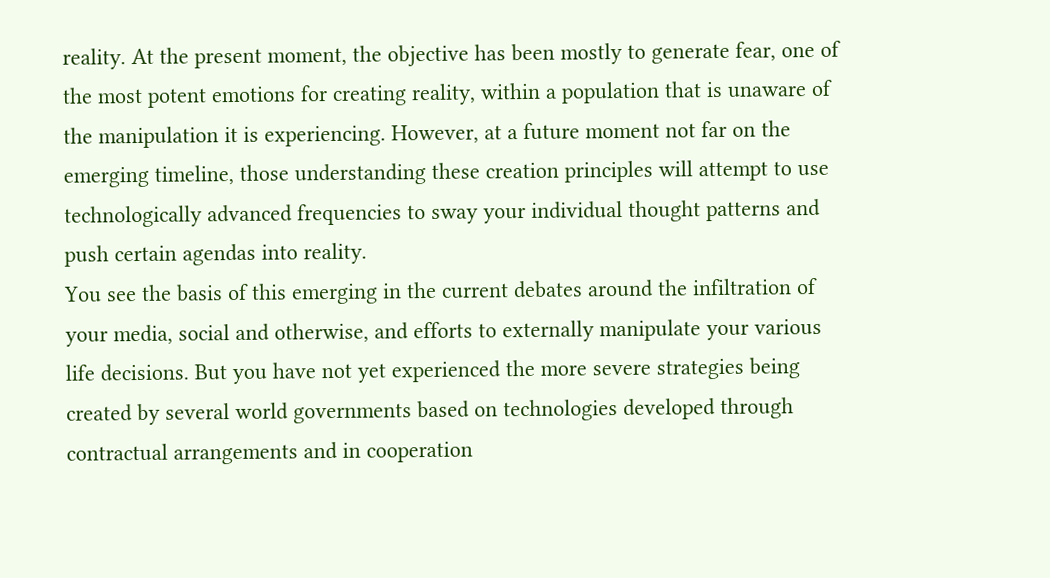reality. At the present moment, the objective has been mostly to generate fear, one of the most potent emotions for creating reality, within a population that is unaware of the manipulation it is experiencing. However, at a future moment not far on the emerging timeline, those understanding these creation principles will attempt to use technologically advanced frequencies to sway your individual thought patterns and push certain agendas into reality.
You see the basis of this emerging in the current debates around the infiltration of your media, social and otherwise, and efforts to externally manipulate your various life decisions. But you have not yet experienced the more severe strategies being created by several world governments based on technologies developed through contractual arrangements and in cooperation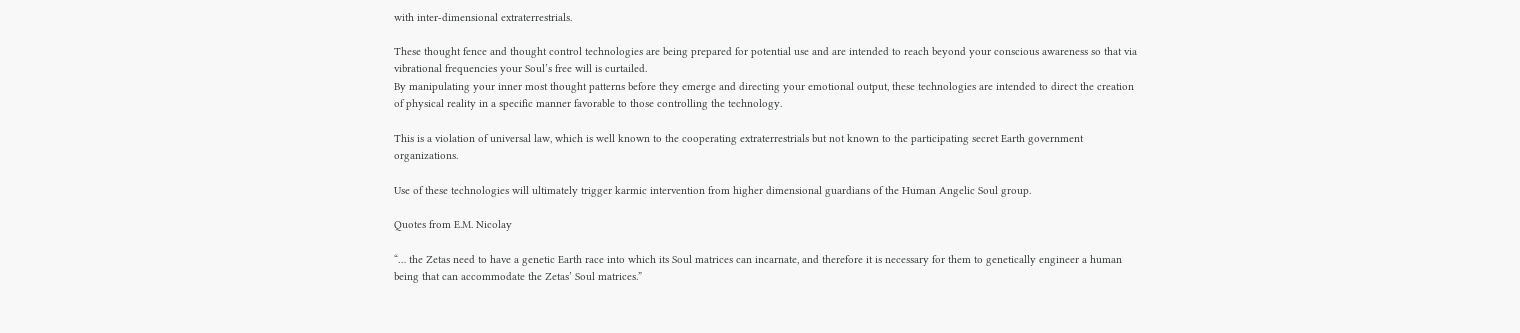with inter-dimensional extraterrestrials.

These thought fence and thought control technologies are being prepared for potential use and are intended to reach beyond your conscious awareness so that via vibrational frequencies your Soul’s free will is curtailed.
By manipulating your inner most thought patterns before they emerge and directing your emotional output, these technologies are intended to direct the creation of physical reality in a specific manner favorable to those controlling the technology.

This is a violation of universal law, which is well known to the cooperating extraterrestrials but not known to the participating secret Earth government organizations.

Use of these technologies will ultimately trigger karmic intervention from higher dimensional guardians of the Human Angelic Soul group.

Quotes from E.M. Nicolay

“… the Zetas need to have a genetic Earth race into which its Soul matrices can incarnate, and therefore it is necessary for them to genetically engineer a human being that can accommodate the Zetas’ Soul matrices.”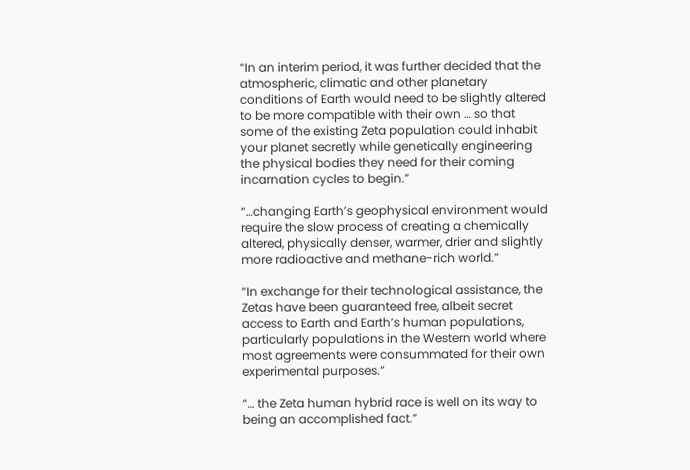“In an interim period, it was further decided that the atmospheric, climatic and other planetary conditions of Earth would need to be slightly altered to be more compatible with their own … so that some of the existing Zeta population could inhabit your planet secretly while genetically engineering the physical bodies they need for their coming incarnation cycles to begin.”

“…changing Earth’s geophysical environment would require the slow process of creating a chemically altered, physically denser, warmer, drier and slightly more radioactive and methane-rich world.”

“In exchange for their technological assistance, the Zetas have been guaranteed free, albeit secret access to Earth and Earth’s human populations, particularly populations in the Western world where most agreements were consummated for their own experimental purposes.”

“… the Zeta human hybrid race is well on its way to being an accomplished fact.”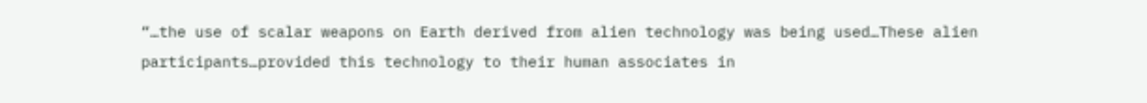“…the use of scalar weapons on Earth derived from alien technology was being used…These alien participants…provided this technology to their human associates in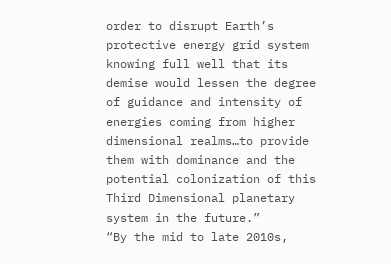order to disrupt Earth’s protective energy grid system knowing full well that its demise would lessen the degree of guidance and intensity of energies coming from higher dimensional realms…to provide them with dominance and the potential colonization of this Third Dimensional planetary system in the future.”
“By the mid to late 2010s,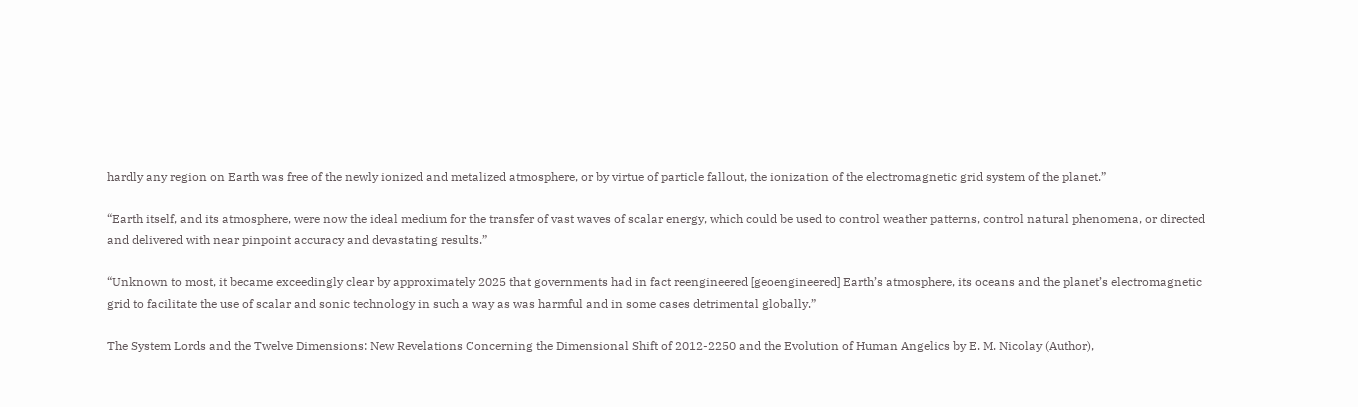hardly any region on Earth was free of the newly ionized and metalized atmosphere, or by virtue of particle fallout, the ionization of the electromagnetic grid system of the planet.”

“Earth itself, and its atmosphere, were now the ideal medium for the transfer of vast waves of scalar energy, which could be used to control weather patterns, control natural phenomena, or directed and delivered with near pinpoint accuracy and devastating results.”

“Unknown to most, it became exceedingly clear by approximately 2025 that governments had in fact reengineered [geoengineered] Earth’s atmosphere, its oceans and the planet’s electromagnetic grid to facilitate the use of scalar and sonic technology in such a way as was harmful and in some cases detrimental globally.”

The System Lords and the Twelve Dimensions: New Revelations Concerning the Dimensional Shift of 2012-2250 and the Evolution of Human Angelics by E. M. Nicolay (Author),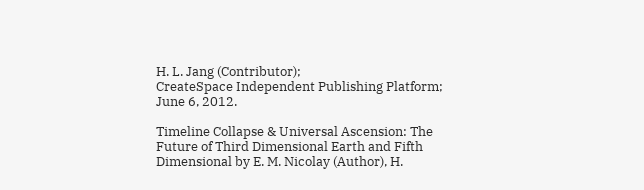H. L. Jang (Contributor);
CreateSpace Independent Publishing Platform; June 6, 2012.

Timeline Collapse & Universal Ascension: The Future of Third Dimensional Earth and Fifth Dimensional by E. M. Nicolay (Author), H.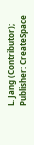L. Jang (Contributor); Publisher: CreateSpace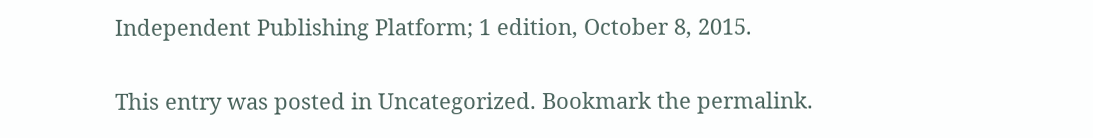Independent Publishing Platform; 1 edition, October 8, 2015.

This entry was posted in Uncategorized. Bookmark the permalink.